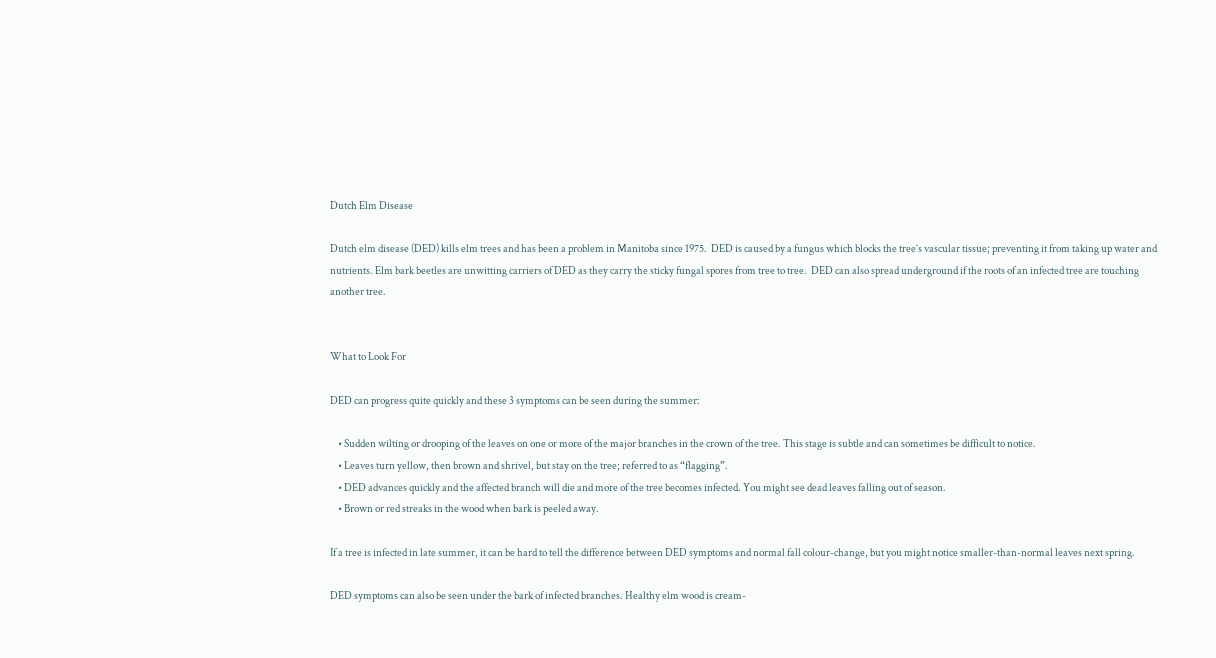Dutch Elm Disease

Dutch elm disease (DED) kills elm trees and has been a problem in Manitoba since 1975.  DED is caused by a fungus which blocks the tree’s vascular tissue; preventing it from taking up water and nutrients. Elm bark beetles are unwitting carriers of DED as they carry the sticky fungal spores from tree to tree.  DED can also spread underground if the roots of an infected tree are touching another tree.


What to Look For

DED can progress quite quickly and these 3 symptoms can be seen during the summer:

    • Sudden wilting or drooping of the leaves on one or more of the major branches in the crown of the tree. This stage is subtle and can sometimes be difficult to notice.
    • Leaves turn yellow, then brown and shrivel, but stay on the tree; referred to as “flagging”.
    • DED advances quickly and the affected branch will die and more of the tree becomes infected. You might see dead leaves falling out of season.
    • Brown or red streaks in the wood when bark is peeled away.

If a tree is infected in late summer, it can be hard to tell the difference between DED symptoms and normal fall colour-change, but you might notice smaller-than-normal leaves next spring.

DED symptoms can also be seen under the bark of infected branches. Healthy elm wood is cream-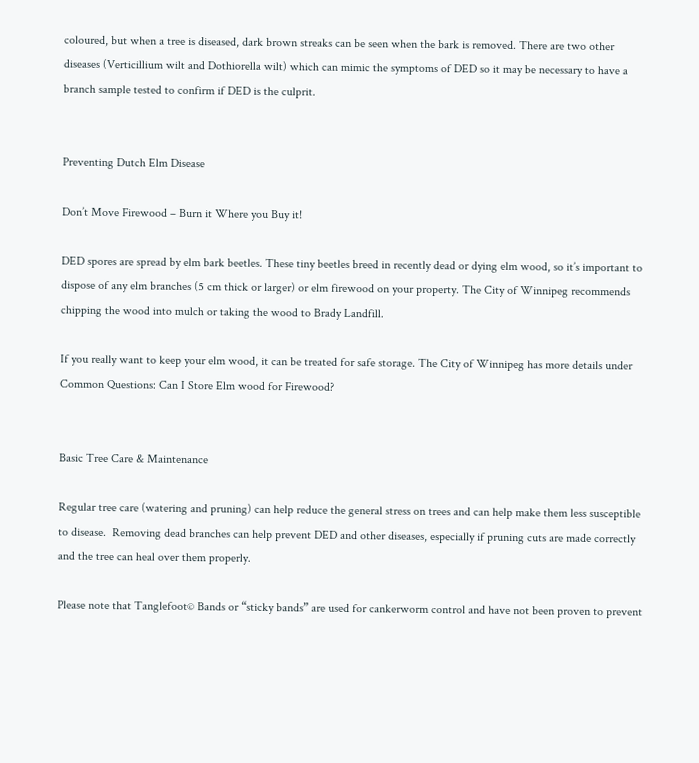coloured, but when a tree is diseased, dark brown streaks can be seen when the bark is removed. There are two other diseases (Verticillium wilt and Dothiorella wilt) which can mimic the symptoms of DED so it may be necessary to have a branch sample tested to confirm if DED is the culprit.


Preventing Dutch Elm Disease

Don’t Move Firewood – Burn it Where you Buy it!

DED spores are spread by elm bark beetles. These tiny beetles breed in recently dead or dying elm wood, so it’s important to dispose of any elm branches (5 cm thick or larger) or elm firewood on your property. The City of Winnipeg recommends chipping the wood into mulch or taking the wood to Brady Landfill.

If you really want to keep your elm wood, it can be treated for safe storage. The City of Winnipeg has more details under Common Questions: Can I Store Elm wood for Firewood?


Basic Tree Care & Maintenance

Regular tree care (watering and pruning) can help reduce the general stress on trees and can help make them less susceptible to disease.  Removing dead branches can help prevent DED and other diseases, especially if pruning cuts are made correctly and the tree can heal over them properly.

Please note that Tanglefoot© Bands or “sticky bands” are used for cankerworm control and have not been proven to prevent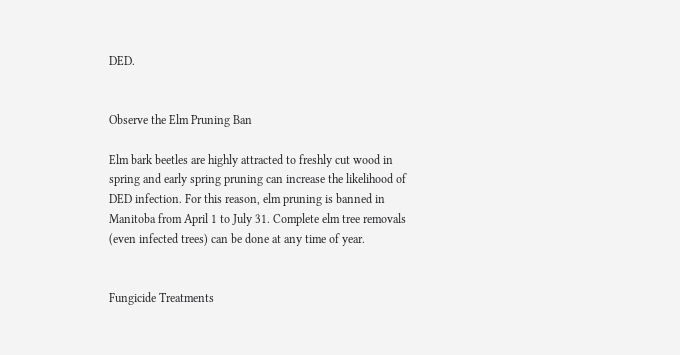DED.


Observe the Elm Pruning Ban

Elm bark beetles are highly attracted to freshly cut wood in spring and early spring pruning can increase the likelihood of DED infection. For this reason, elm pruning is banned in Manitoba from April 1 to July 31. Complete elm tree removals (even infected trees) can be done at any time of year.


Fungicide Treatments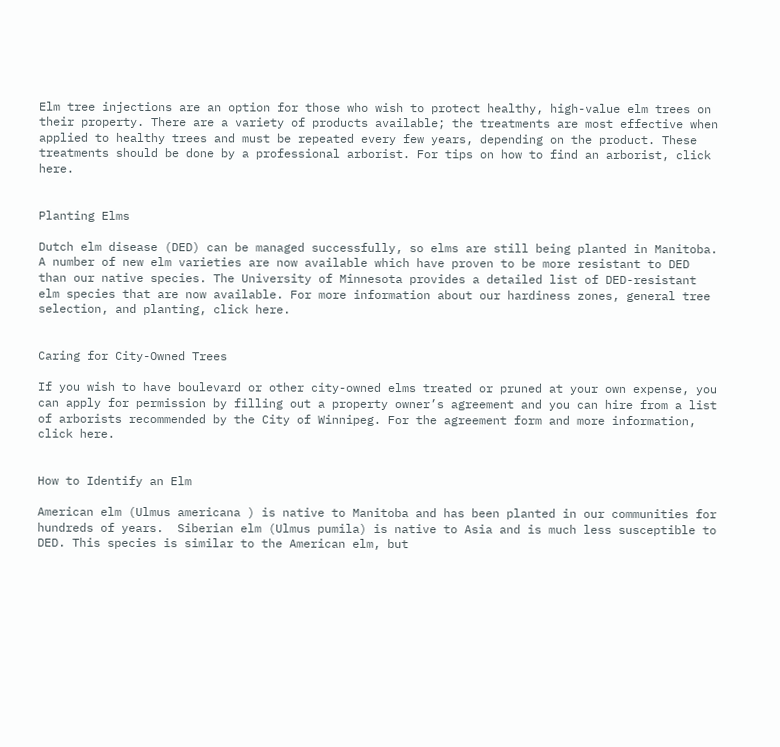Elm tree injections are an option for those who wish to protect healthy, high-value elm trees on their property. There are a variety of products available; the treatments are most effective when applied to healthy trees and must be repeated every few years, depending on the product. These treatments should be done by a professional arborist. For tips on how to find an arborist, click here.


Planting Elms

Dutch elm disease (DED) can be managed successfully, so elms are still being planted in Manitoba. A number of new elm varieties are now available which have proven to be more resistant to DED than our native species. The University of Minnesota provides a detailed list of DED-resistant elm species that are now available. For more information about our hardiness zones, general tree selection, and planting, click here.


Caring for City-Owned Trees

If you wish to have boulevard or other city-owned elms treated or pruned at your own expense, you can apply for permission by filling out a property owner’s agreement and you can hire from a list of arborists recommended by the City of Winnipeg. For the agreement form and more information, click here.


How to Identify an Elm

American elm (Ulmus americana ) is native to Manitoba and has been planted in our communities for hundreds of years.  Siberian elm (Ulmus pumila) is native to Asia and is much less susceptible to DED. This species is similar to the American elm, but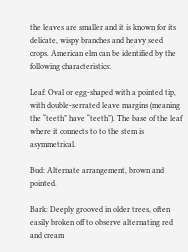the leaves are smaller and it is known for its delicate, wispy branches and heavy seed crops. American elm can be identified by the following characteristics:

Leaf: Oval or egg-shaped with a pointed tip, with double-serrated leave margins (meaning the “teeth” have “teeth”). The base of the leaf where it connects to to the stem is asymmetrical.

Bud: Alternate arrangement, brown and pointed.

Bark: Deeply grooved in older trees, often easily broken off to observe alternating red and cream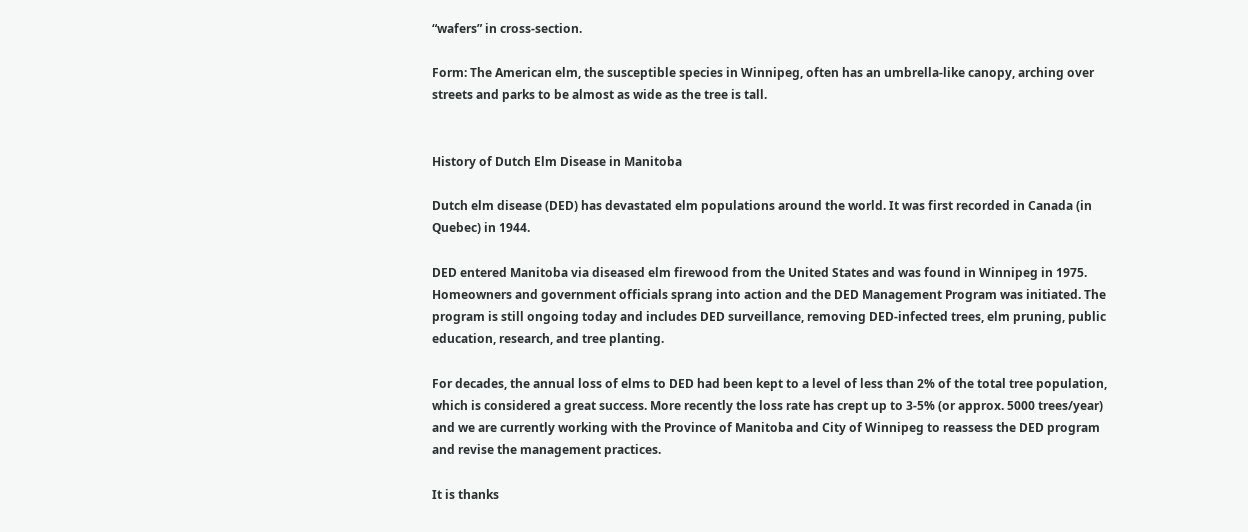“wafers” in cross-section.

Form: The American elm, the susceptible species in Winnipeg, often has an umbrella-like canopy, arching over streets and parks to be almost as wide as the tree is tall.


History of Dutch Elm Disease in Manitoba

Dutch elm disease (DED) has devastated elm populations around the world. It was first recorded in Canada (in Quebec) in 1944.

DED entered Manitoba via diseased elm firewood from the United States and was found in Winnipeg in 1975. Homeowners and government officials sprang into action and the DED Management Program was initiated. The program is still ongoing today and includes DED surveillance, removing DED-infected trees, elm pruning, public education, research, and tree planting.

For decades, the annual loss of elms to DED had been kept to a level of less than 2% of the total tree population, which is considered a great success. More recently the loss rate has crept up to 3-5% (or approx. 5000 trees/year) and we are currently working with the Province of Manitoba and City of Winnipeg to reassess the DED program and revise the management practices.

It is thanks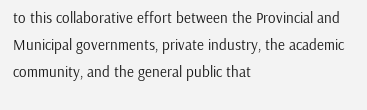to this collaborative effort between the Provincial and Municipal governments, private industry, the academic community, and the general public that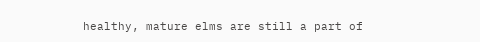healthy, mature elms are still a part of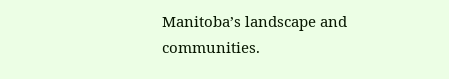Manitoba’s landscape and communities.